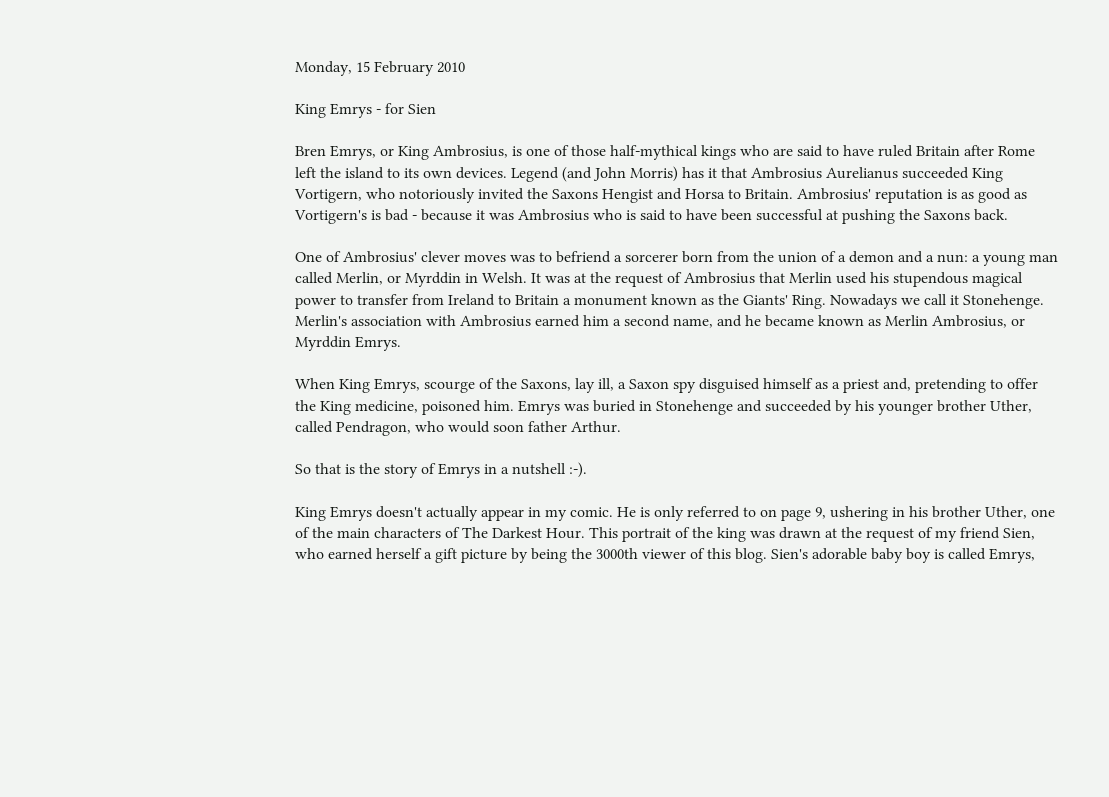Monday, 15 February 2010

King Emrys - for Sien

Bren Emrys, or King Ambrosius, is one of those half-mythical kings who are said to have ruled Britain after Rome left the island to its own devices. Legend (and John Morris) has it that Ambrosius Aurelianus succeeded King Vortigern, who notoriously invited the Saxons Hengist and Horsa to Britain. Ambrosius' reputation is as good as Vortigern's is bad - because it was Ambrosius who is said to have been successful at pushing the Saxons back.

One of Ambrosius' clever moves was to befriend a sorcerer born from the union of a demon and a nun: a young man called Merlin, or Myrddin in Welsh. It was at the request of Ambrosius that Merlin used his stupendous magical power to transfer from Ireland to Britain a monument known as the Giants' Ring. Nowadays we call it Stonehenge. Merlin's association with Ambrosius earned him a second name, and he became known as Merlin Ambrosius, or Myrddin Emrys.

When King Emrys, scourge of the Saxons, lay ill, a Saxon spy disguised himself as a priest and, pretending to offer the King medicine, poisoned him. Emrys was buried in Stonehenge and succeeded by his younger brother Uther, called Pendragon, who would soon father Arthur.

So that is the story of Emrys in a nutshell :-).

King Emrys doesn't actually appear in my comic. He is only referred to on page 9, ushering in his brother Uther, one of the main characters of The Darkest Hour. This portrait of the king was drawn at the request of my friend Sien, who earned herself a gift picture by being the 3000th viewer of this blog. Sien's adorable baby boy is called Emrys,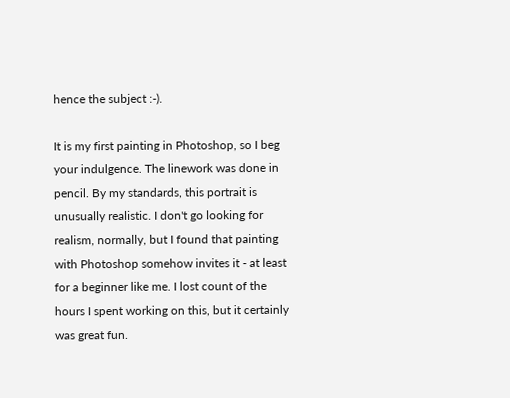hence the subject :-).

It is my first painting in Photoshop, so I beg your indulgence. The linework was done in pencil. By my standards, this portrait is unusually realistic. I don't go looking for realism, normally, but I found that painting with Photoshop somehow invites it - at least for a beginner like me. I lost count of the hours I spent working on this, but it certainly was great fun.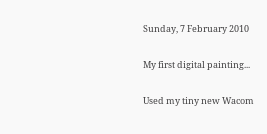Sunday, 7 February 2010

My first digital painting...

Used my tiny new Wacom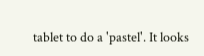tablet to do a 'pastel'. It looks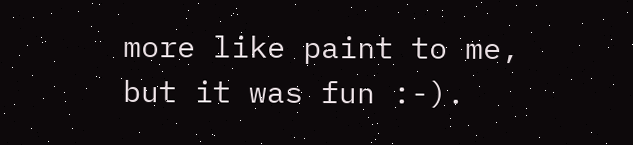more like paint to me, but it was fun :-).